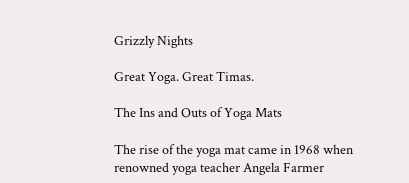Grizzly Nights

Great Yoga. Great Timas.

The Ins and Outs of Yoga Mats

The rise of the yoga mat came in 1968 when renowned yoga teacher Angela Farmer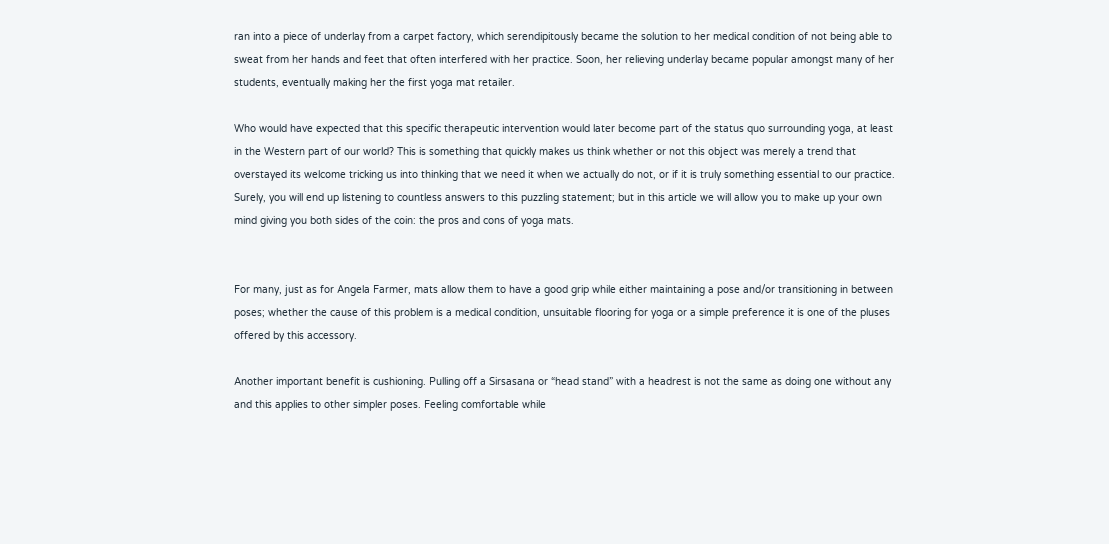ran into a piece of underlay from a carpet factory, which serendipitously became the solution to her medical condition of not being able to sweat from her hands and feet that often interfered with her practice. Soon, her relieving underlay became popular amongst many of her students, eventually making her the first yoga mat retailer.

Who would have expected that this specific therapeutic intervention would later become part of the status quo surrounding yoga, at least in the Western part of our world? This is something that quickly makes us think whether or not this object was merely a trend that overstayed its welcome tricking us into thinking that we need it when we actually do not, or if it is truly something essential to our practice. Surely, you will end up listening to countless answers to this puzzling statement; but in this article we will allow you to make up your own mind giving you both sides of the coin: the pros and cons of yoga mats.


For many, just as for Angela Farmer, mats allow them to have a good grip while either maintaining a pose and/or transitioning in between poses; whether the cause of this problem is a medical condition, unsuitable flooring for yoga or a simple preference it is one of the pluses offered by this accessory.

Another important benefit is cushioning. Pulling off a Sirsasana or “head stand” with a headrest is not the same as doing one without any and this applies to other simpler poses. Feeling comfortable while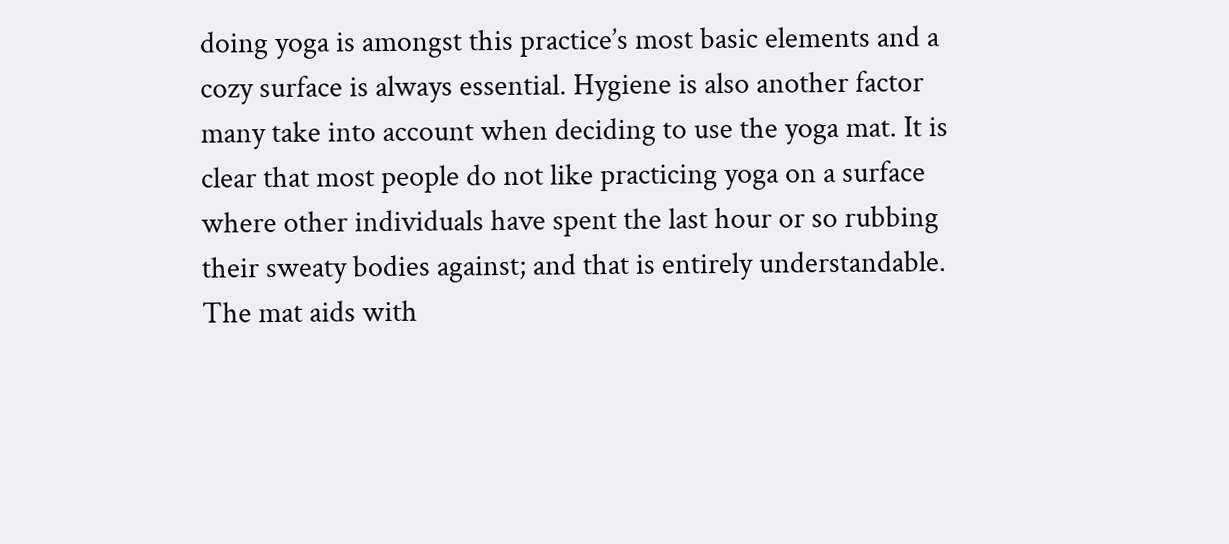doing yoga is amongst this practice’s most basic elements and a cozy surface is always essential. Hygiene is also another factor many take into account when deciding to use the yoga mat. It is clear that most people do not like practicing yoga on a surface where other individuals have spent the last hour or so rubbing their sweaty bodies against; and that is entirely understandable. The mat aids with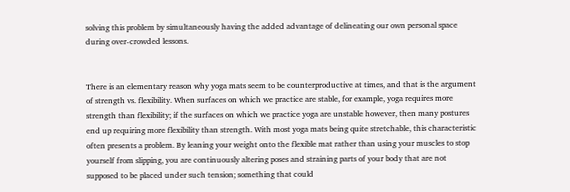solving this problem by simultaneously having the added advantage of delineating our own personal space during over-crowded lessons.


There is an elementary reason why yoga mats seem to be counterproductive at times, and that is the argument of strength vs. flexibility. When surfaces on which we practice are stable, for example, yoga requires more strength than flexibility; if the surfaces on which we practice yoga are unstable however, then many postures end up requiring more flexibility than strength. With most yoga mats being quite stretchable, this characteristic often presents a problem. By leaning your weight onto the flexible mat rather than using your muscles to stop yourself from slipping, you are continuously altering poses and straining parts of your body that are not supposed to be placed under such tension; something that could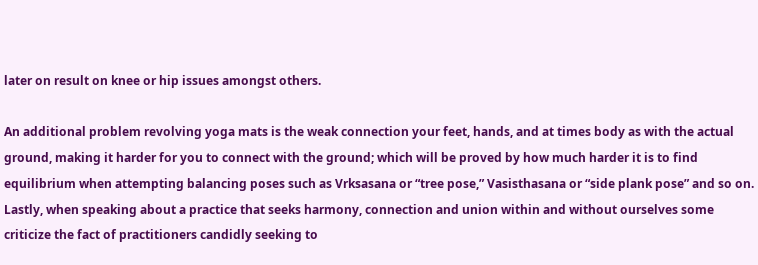later on result on knee or hip issues amongst others.

An additional problem revolving yoga mats is the weak connection your feet, hands, and at times body as with the actual ground, making it harder for you to connect with the ground; which will be proved by how much harder it is to find equilibrium when attempting balancing poses such as Vrksasana or “tree pose,” Vasisthasana or “side plank pose” and so on. Lastly, when speaking about a practice that seeks harmony, connection and union within and without ourselves some criticize the fact of practitioners candidly seeking to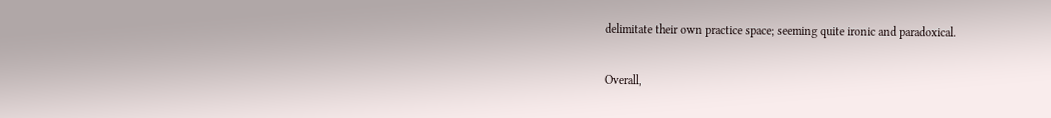delimitate their own practice space; seeming quite ironic and paradoxical.

Overall,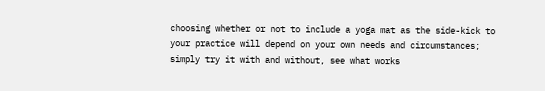choosing whether or not to include a yoga mat as the side-kick to your practice will depend on your own needs and circumstances; simply try it with and without, see what works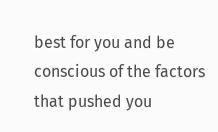best for you and be conscious of the factors that pushed you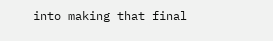into making that final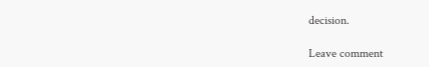decision.

Leave comment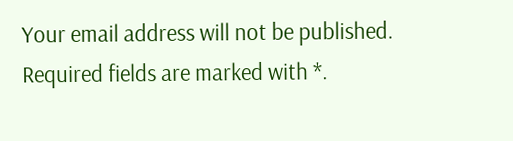Your email address will not be published. Required fields are marked with *.